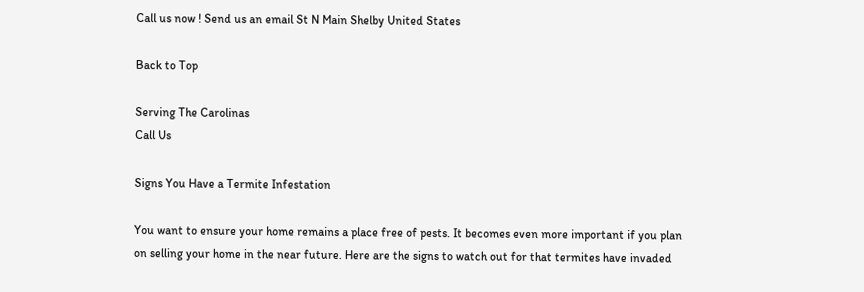Call us now ! Send us an email St N Main Shelby United States

Back to Top

Serving The Carolinas
Call Us

Signs You Have a Termite Infestation

You want to ensure your home remains a place free of pests. It becomes even more important if you plan on selling your home in the near future. Here are the signs to watch out for that termites have invaded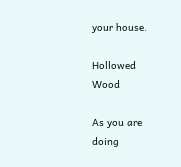your house.

Hollowed Wood

As you are doing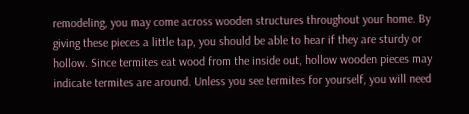remodeling, you may come across wooden structures throughout your home. By giving these pieces a little tap, you should be able to hear if they are sturdy or hollow. Since termites eat wood from the inside out, hollow wooden pieces may indicate termites are around. Unless you see termites for yourself, you will need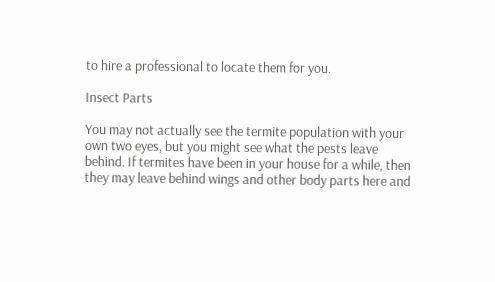to hire a professional to locate them for you.

Insect Parts

You may not actually see the termite population with your own two eyes, but you might see what the pests leave behind. If termites have been in your house for a while, then they may leave behind wings and other body parts here and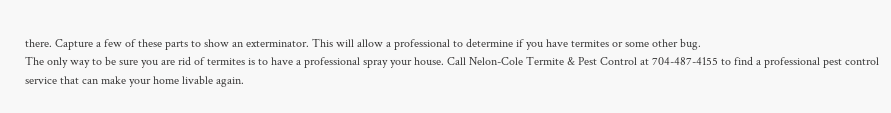there. Capture a few of these parts to show an exterminator. This will allow a professional to determine if you have termites or some other bug.
The only way to be sure you are rid of termites is to have a professional spray your house. Call Nelon-Cole Termite & Pest Control at 704-487-4155 to find a professional pest control service that can make your home livable again.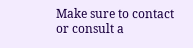Make sure to contact or consult a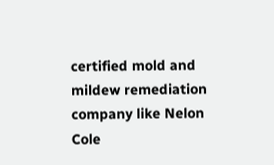certified mold and mildew remediation company like Nelon Cole